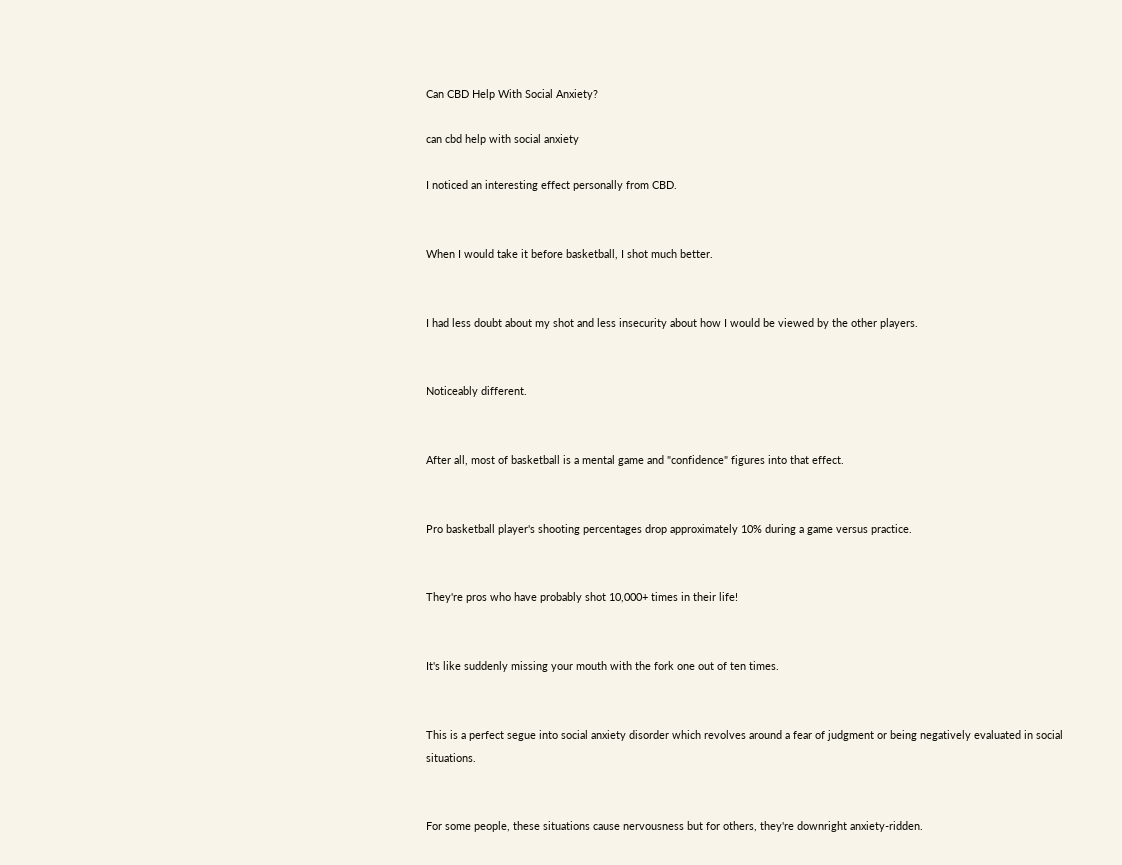Can CBD Help With Social Anxiety?

can cbd help with social anxiety

I noticed an interesting effect personally from CBD.


When I would take it before basketball, I shot much better.


I had less doubt about my shot and less insecurity about how I would be viewed by the other players.


Noticeably different.


After all, most of basketball is a mental game and "confidence" figures into that effect.


Pro basketball player's shooting percentages drop approximately 10% during a game versus practice.


They're pros who have probably shot 10,000+ times in their life!


It's like suddenly missing your mouth with the fork one out of ten times.


This is a perfect segue into social anxiety disorder which revolves around a fear of judgment or being negatively evaluated in social situations.


For some people, these situations cause nervousness but for others, they're downright anxiety-ridden.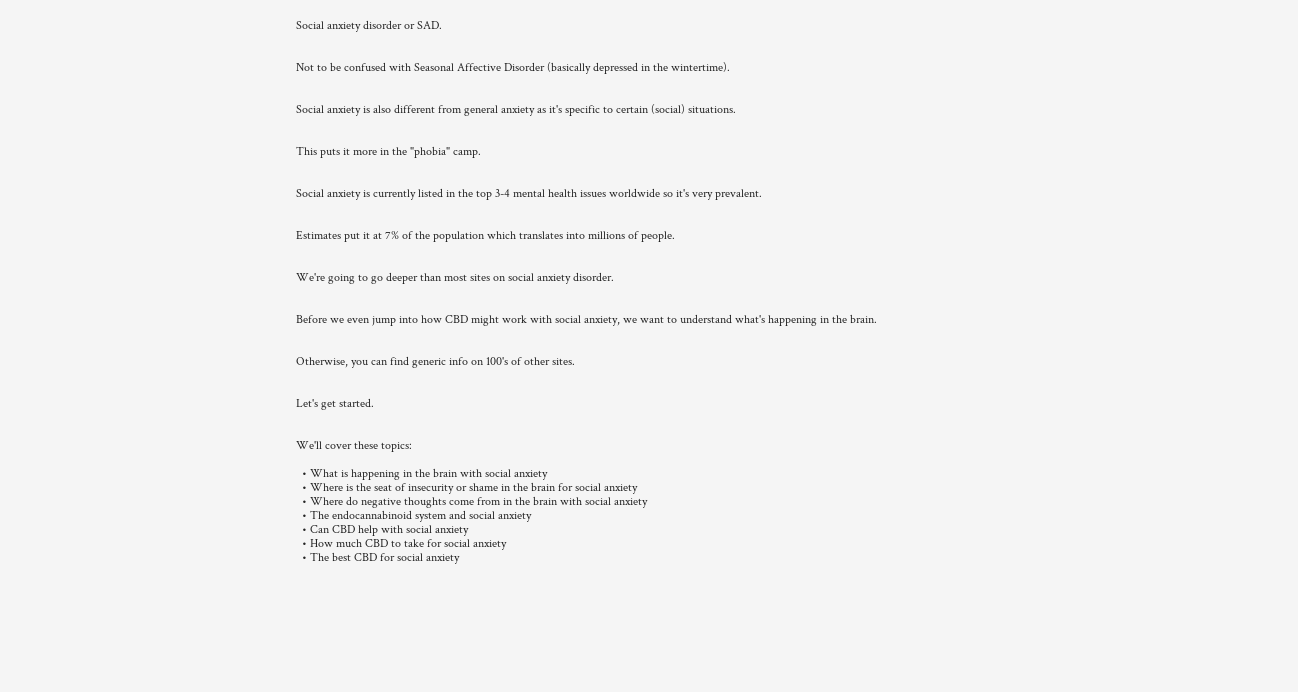Social anxiety disorder or SAD.


Not to be confused with Seasonal Affective Disorder (basically depressed in the wintertime).


Social anxiety is also different from general anxiety as it's specific to certain (social) situations.


This puts it more in the "phobia" camp.


Social anxiety is currently listed in the top 3-4 mental health issues worldwide so it's very prevalent.


Estimates put it at 7% of the population which translates into millions of people.


We're going to go deeper than most sites on social anxiety disorder.


Before we even jump into how CBD might work with social anxiety, we want to understand what's happening in the brain.


Otherwise, you can find generic info on 100's of other sites.


Let's get started.


We'll cover these topics:

  • What is happening in the brain with social anxiety
  • Where is the seat of insecurity or shame in the brain for social anxiety
  • Where do negative thoughts come from in the brain with social anxiety
  • The endocannabinoid system and social anxiety
  • Can CBD help with social anxiety
  • How much CBD to take for social anxiety
  • The best CBD for social anxiety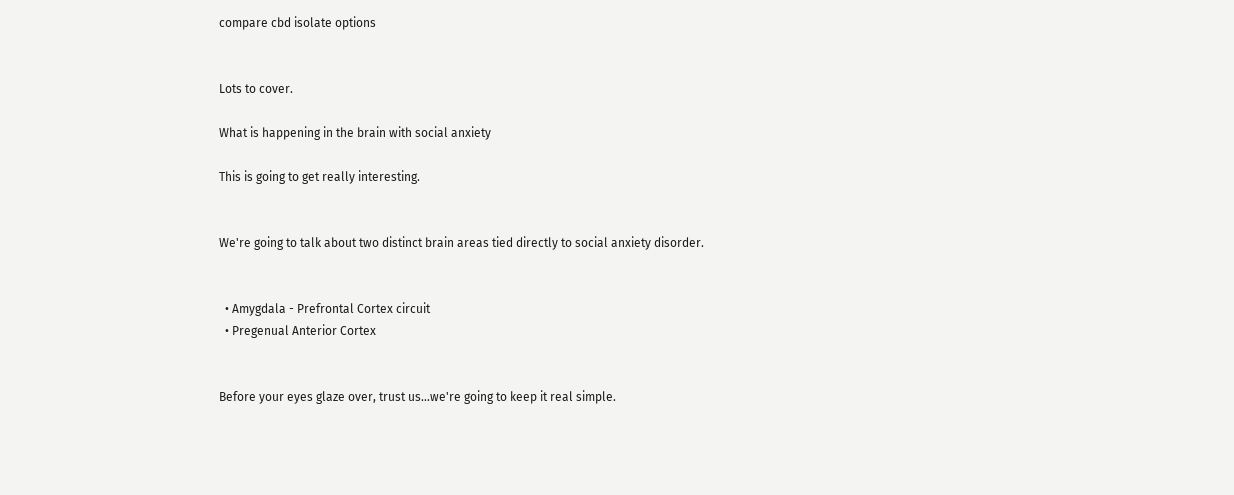compare cbd isolate options


Lots to cover.

What is happening in the brain with social anxiety

This is going to get really interesting.


We're going to talk about two distinct brain areas tied directly to social anxiety disorder.


  • Amygdala - Prefrontal Cortex circuit
  • Pregenual Anterior Cortex


Before your eyes glaze over, trust us...we're going to keep it real simple.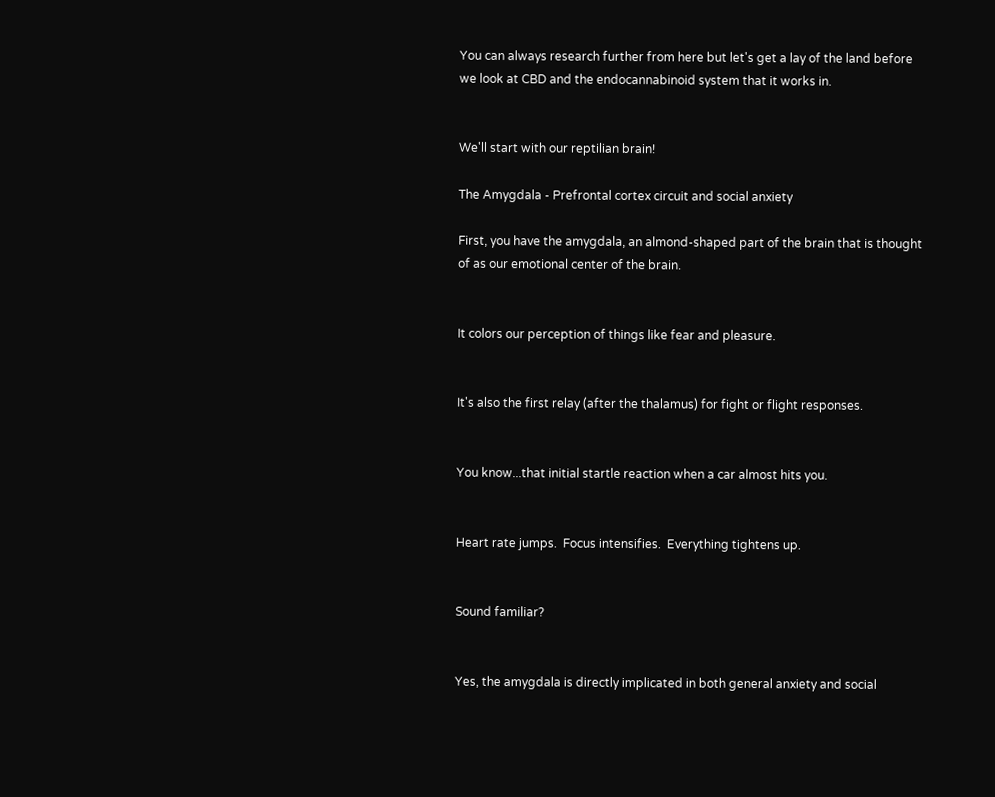You can always research further from here but let's get a lay of the land before we look at CBD and the endocannabinoid system that it works in.


We'll start with our reptilian brain!

The Amygdala - Prefrontal cortex circuit and social anxiety

First, you have the amygdala, an almond-shaped part of the brain that is thought of as our emotional center of the brain.


It colors our perception of things like fear and pleasure.


It's also the first relay (after the thalamus) for fight or flight responses.


You know...that initial startle reaction when a car almost hits you.


Heart rate jumps.  Focus intensifies.  Everything tightens up.


Sound familiar?


Yes, the amygdala is directly implicated in both general anxiety and social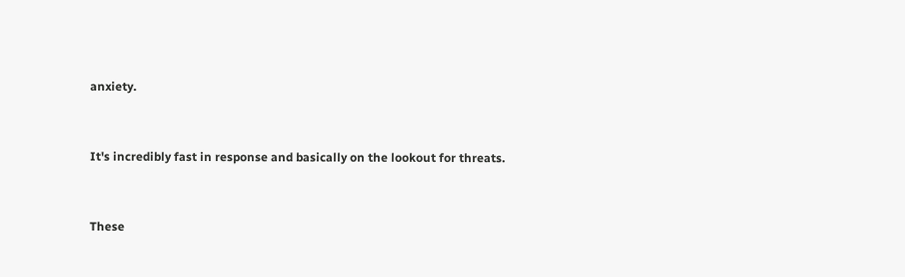anxiety.


It's incredibly fast in response and basically on the lookout for threats.


These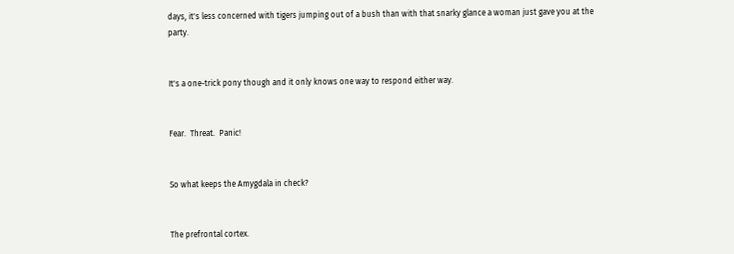days, it's less concerned with tigers jumping out of a bush than with that snarky glance a woman just gave you at the party.


It's a one-trick pony though and it only knows one way to respond either way.


Fear.  Threat.  Panic!


So what keeps the Amygdala in check?


The prefrontal cortex.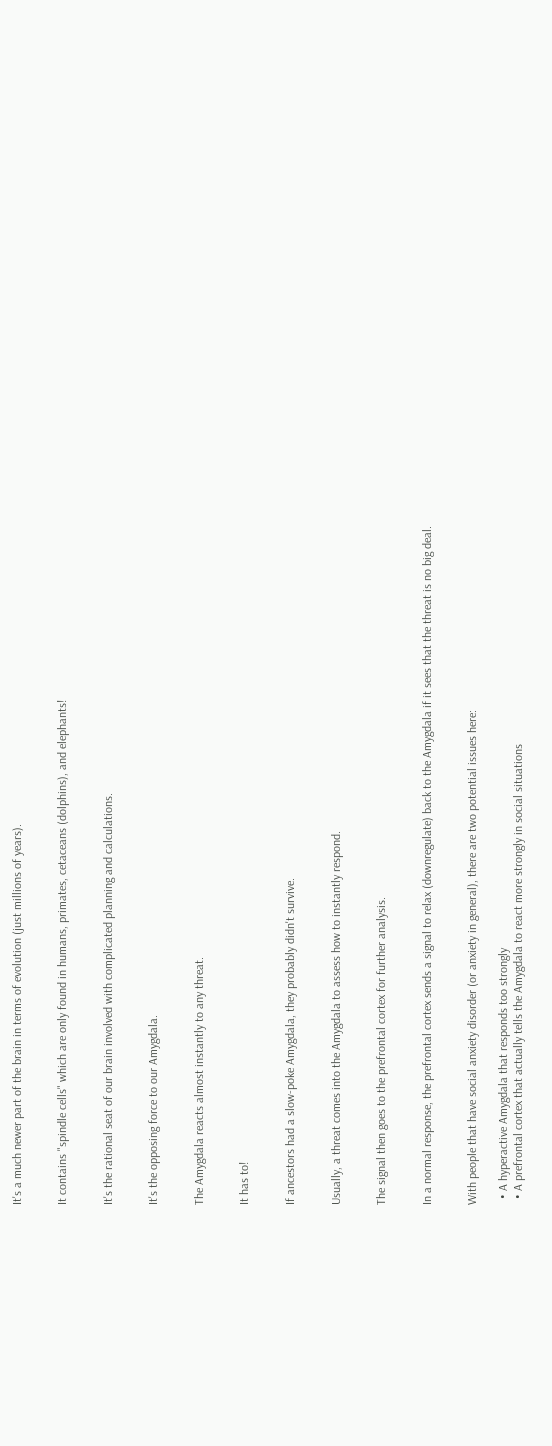It's a much newer part of the brain in terms of evolution (just millions of years).


It contains "spindle cells" which are only found in humans, primates, cetaceans (dolphins), and elephants!


It's the rational seat of our brain involved with complicated planning and calculations.


It's the opposing force to our Amygdala.


The Amygdala reacts almost instantly to any threat.


It has to!


If ancestors had a slow-poke Amygdala, they probably didn't survive.


Usually, a threat comes into the Amygdala to assess how to instantly respond.


The signal then goes to the prefrontal cortex for further analysis.


In a normal response, the prefrontal cortex sends a signal to relax (downregulate) back to the Amygdala if it sees that the threat is no big deal.


With people that have social anxiety disorder (or anxiety in general), there are two potential issues here:

  • A hyperactive Amygdala that responds too strongly
  • A prefrontal cortex that actually tells the Amygdala to react more strongly in social situations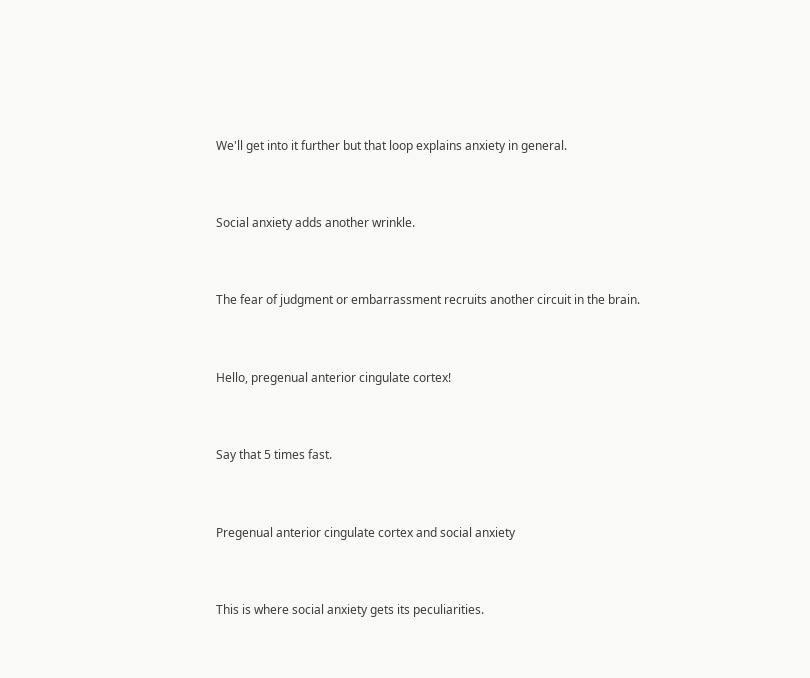We'll get into it further but that loop explains anxiety in general.


Social anxiety adds another wrinkle.


The fear of judgment or embarrassment recruits another circuit in the brain.


Hello, pregenual anterior cingulate cortex!


Say that 5 times fast.


Pregenual anterior cingulate cortex and social anxiety


This is where social anxiety gets its peculiarities.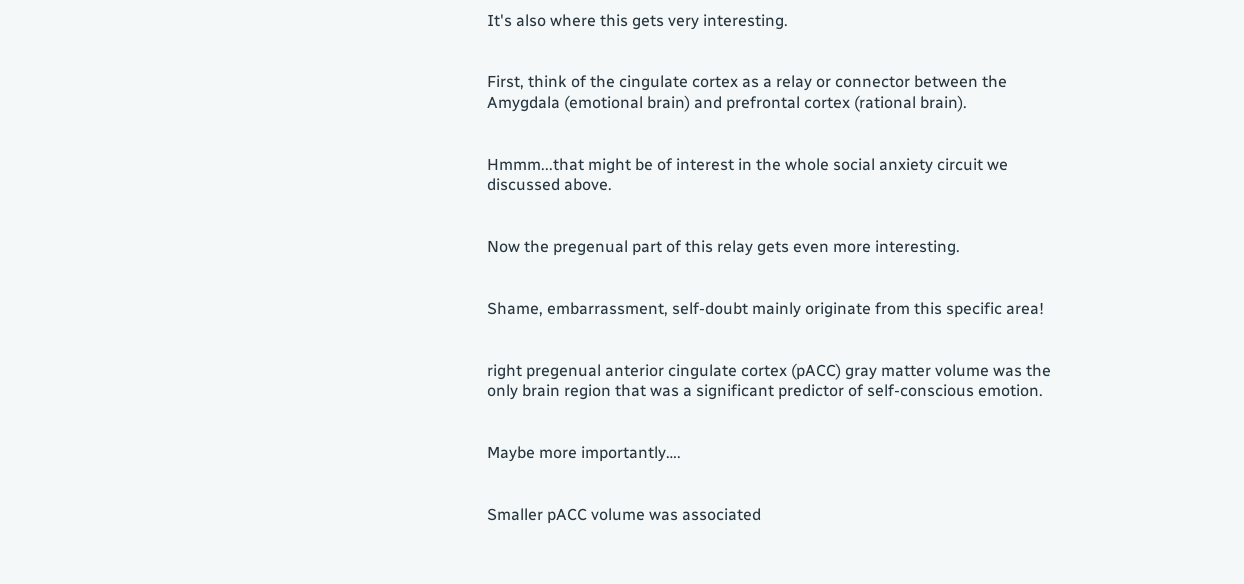It's also where this gets very interesting.


First, think of the cingulate cortex as a relay or connector between the Amygdala (emotional brain) and prefrontal cortex (rational brain).


Hmmm...that might be of interest in the whole social anxiety circuit we discussed above.


Now the pregenual part of this relay gets even more interesting.


Shame, embarrassment, self-doubt mainly originate from this specific area!


right pregenual anterior cingulate cortex (pACC) gray matter volume was the only brain region that was a significant predictor of self-conscious emotion.


Maybe more importantly….


Smaller pACC volume was associated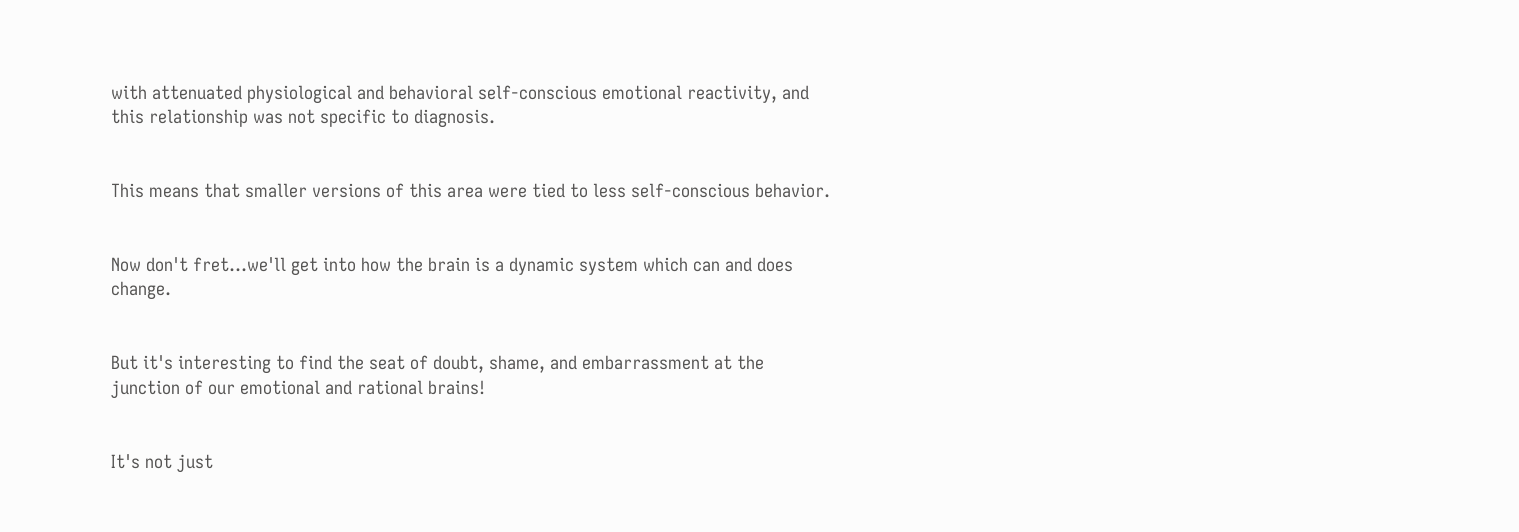with attenuated physiological and behavioral self-conscious emotional reactivity, and this relationship was not specific to diagnosis.


This means that smaller versions of this area were tied to less self-conscious behavior.


Now don't fret...we'll get into how the brain is a dynamic system which can and does change.


But it's interesting to find the seat of doubt, shame, and embarrassment at the junction of our emotional and rational brains!


It's not just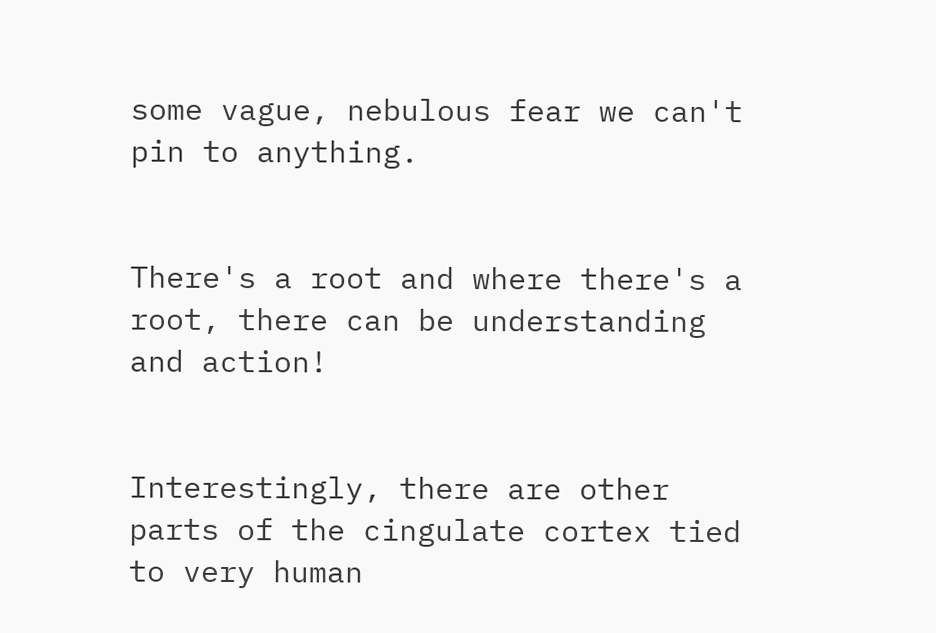some vague, nebulous fear we can't pin to anything.


There's a root and where there's a root, there can be understanding and action!


Interestingly, there are other parts of the cingulate cortex tied to very human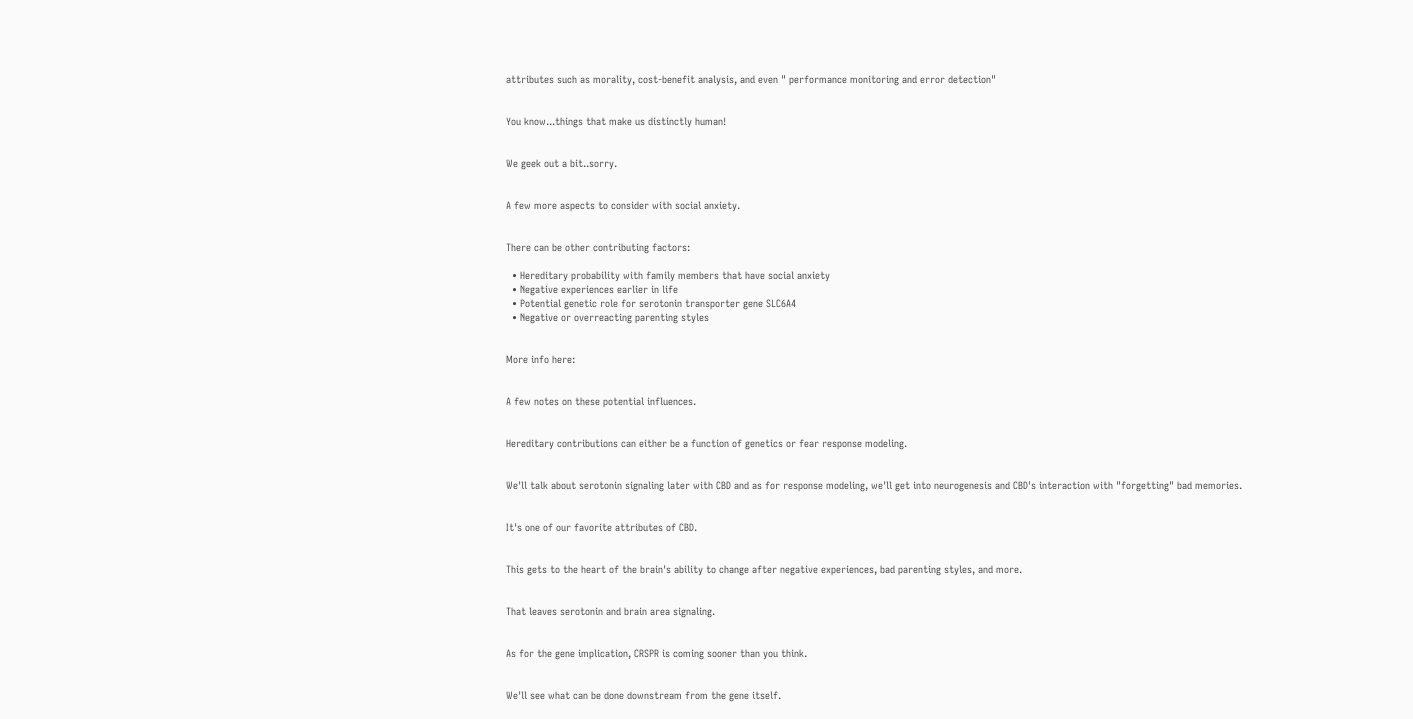attributes such as morality, cost-benefit analysis, and even " performance monitoring and error detection"


You know...things that make us distinctly human!


We geek out a bit..sorry.


A few more aspects to consider with social anxiety.


There can be other contributing factors:

  • Hereditary probability with family members that have social anxiety
  • Negative experiences earlier in life
  • Potential genetic role for serotonin transporter gene SLC6A4
  • Negative or overreacting parenting styles


More info here:


A few notes on these potential influences.


Hereditary contributions can either be a function of genetics or fear response modeling.


We'll talk about serotonin signaling later with CBD and as for response modeling, we'll get into neurogenesis and CBD's interaction with "forgetting" bad memories.


It's one of our favorite attributes of CBD.


This gets to the heart of the brain's ability to change after negative experiences, bad parenting styles, and more.


That leaves serotonin and brain area signaling.


As for the gene implication, CRSPR is coming sooner than you think.


We'll see what can be done downstream from the gene itself.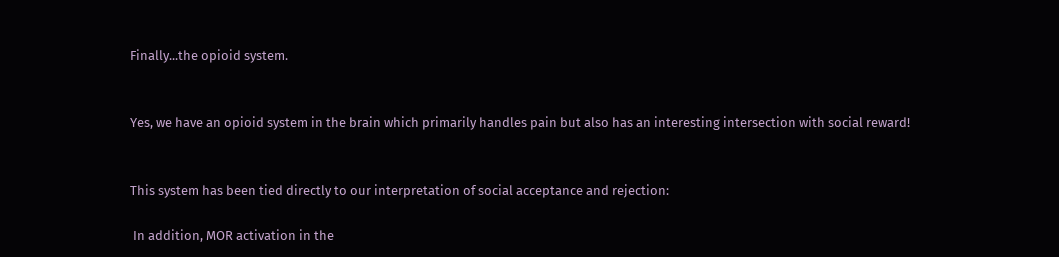Finally...the opioid system.


Yes, we have an opioid system in the brain which primarily handles pain but also has an interesting intersection with social reward!


This system has been tied directly to our interpretation of social acceptance and rejection:

 In addition, MOR activation in the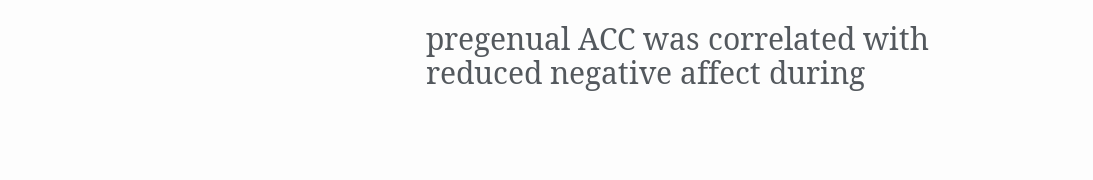pregenual ACC was correlated with reduced negative affect during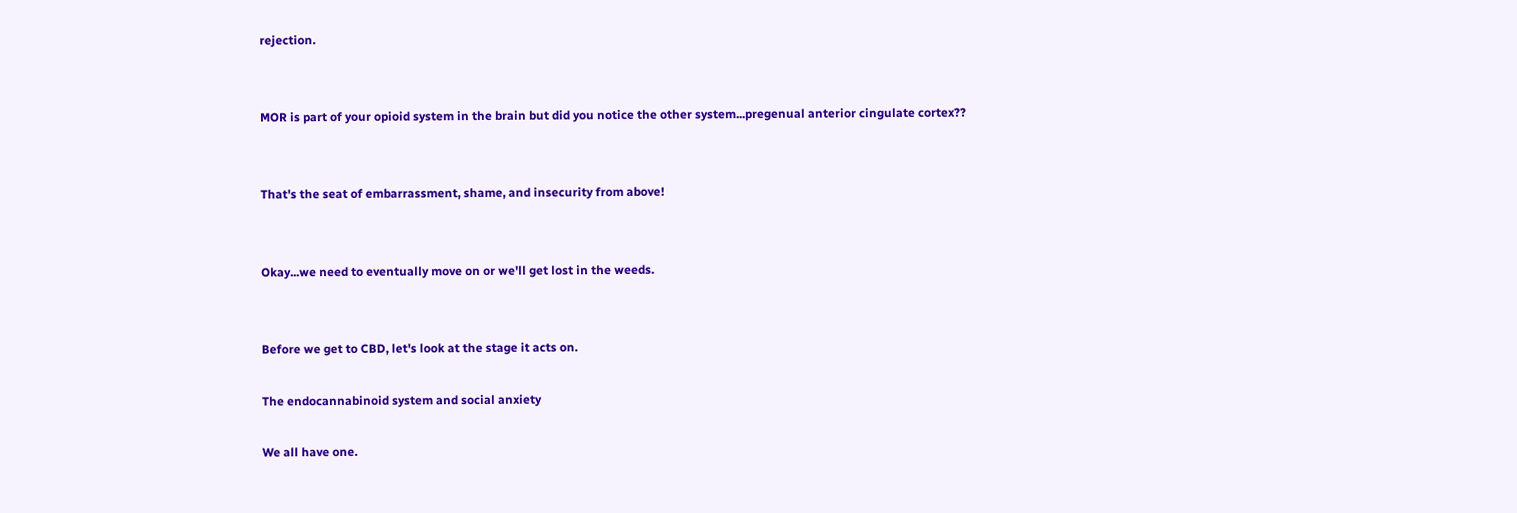rejection.


MOR is part of your opioid system in the brain but did you notice the other system...pregenual anterior cingulate cortex??


That's the seat of embarrassment, shame, and insecurity from above!


Okay...we need to eventually move on or we'll get lost in the weeds.


Before we get to CBD, let's look at the stage it acts on.

The endocannabinoid system and social anxiety

We all have one.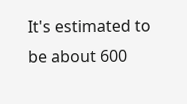It's estimated to be about 600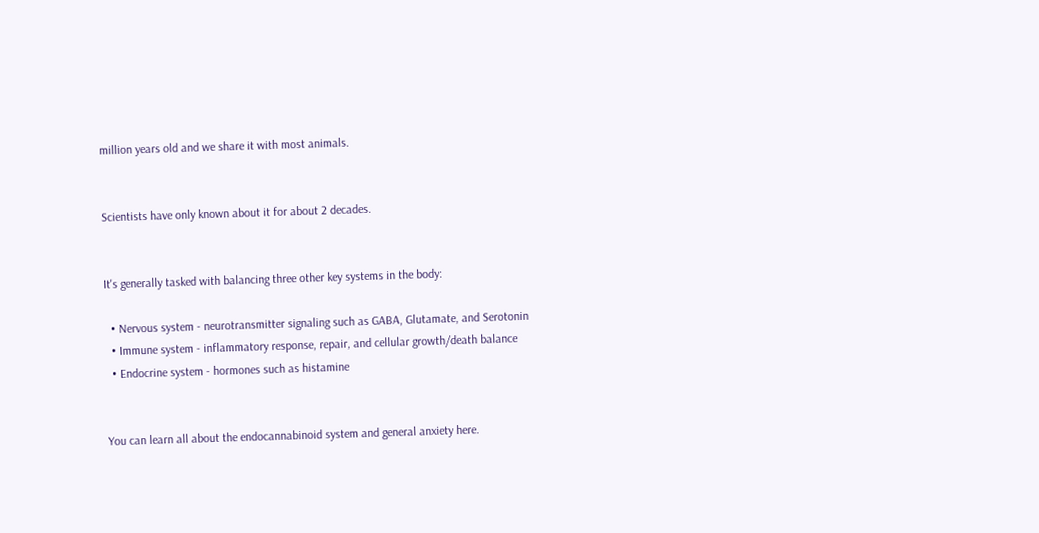million years old and we share it with most animals.


Scientists have only known about it for about 2 decades.


It's generally tasked with balancing three other key systems in the body:

  • Nervous system - neurotransmitter signaling such as GABA, Glutamate, and Serotonin
  • Immune system - inflammatory response, repair, and cellular growth/death balance
  • Endocrine system - hormones such as histamine


You can learn all about the endocannabinoid system and general anxiety here.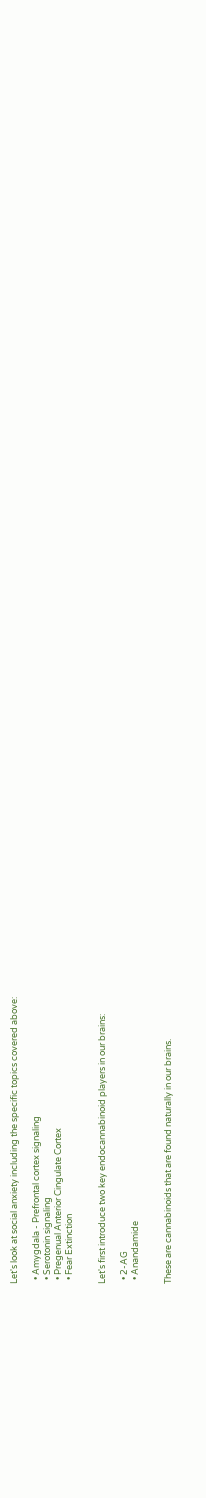Let's look at social anxiety including the specific topics covered above:

  • Amygdala - Prefrontal cortex signaling
  • Serotonin signaling
  • Pregenual Anterior Cingulate Cortex
  • Fear Extinction


Let's first introduce two key endocannabinoid players in our brains:

  • 2-AG
  • Anandamide


These are cannabinoids that are found naturally in our brains.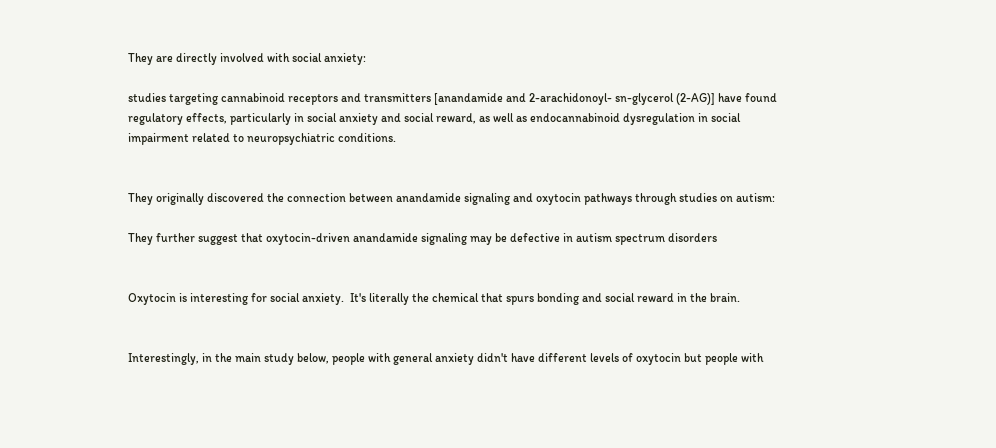They are directly involved with social anxiety:

studies targeting cannabinoid receptors and transmitters [anandamide and 2-arachidonoyl- sn-glycerol (2-AG)] have found regulatory effects, particularly in social anxiety and social reward, as well as endocannabinoid dysregulation in social impairment related to neuropsychiatric conditions.


They originally discovered the connection between anandamide signaling and oxytocin pathways through studies on autism:

They further suggest that oxytocin-driven anandamide signaling may be defective in autism spectrum disorders


Oxytocin is interesting for social anxiety.  It's literally the chemical that spurs bonding and social reward in the brain.


Interestingly, in the main study below, people with general anxiety didn't have different levels of oxytocin but people with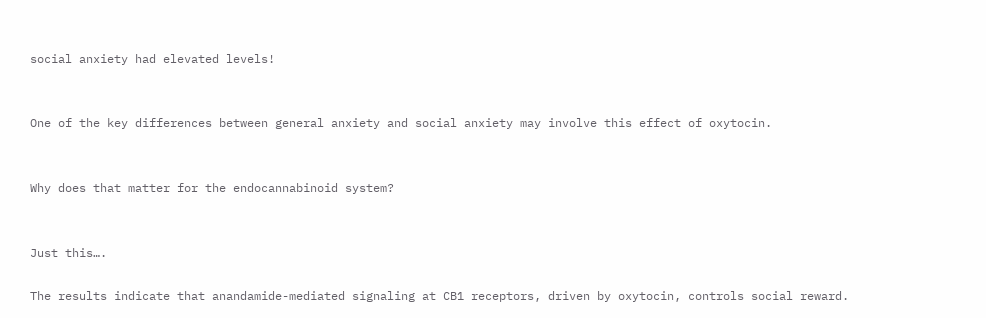social anxiety had elevated levels!


One of the key differences between general anxiety and social anxiety may involve this effect of oxytocin.


Why does that matter for the endocannabinoid system?


Just this….

The results indicate that anandamide-mediated signaling at CB1 receptors, driven by oxytocin, controls social reward.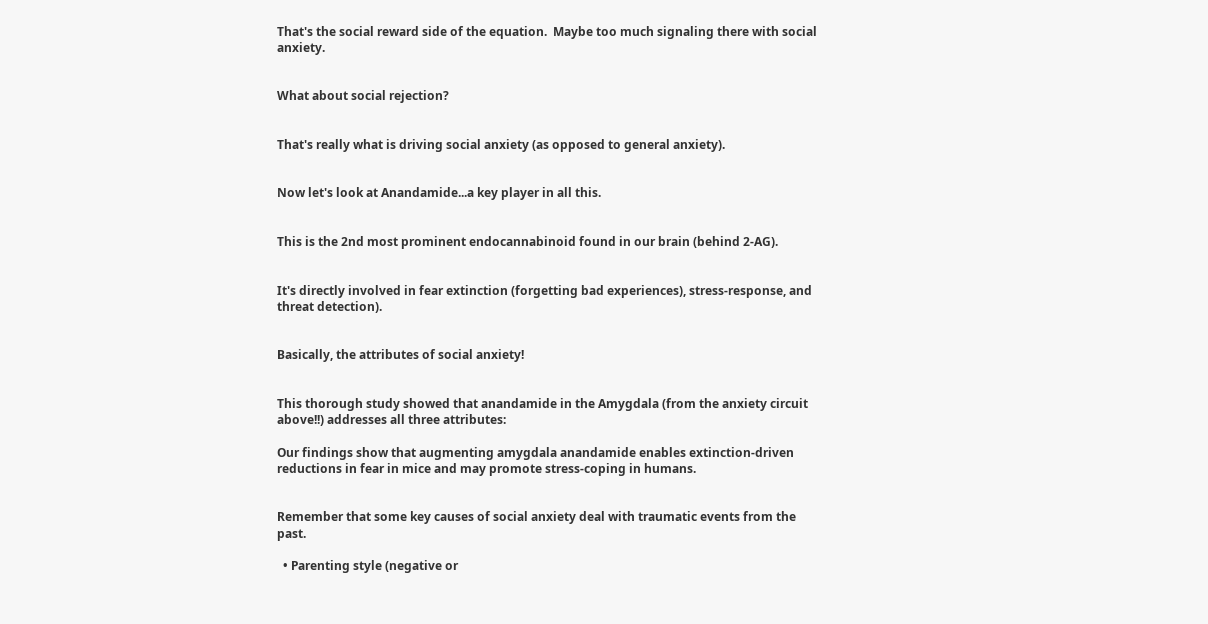That's the social reward side of the equation.  Maybe too much signaling there with social anxiety.


What about social rejection?


That's really what is driving social anxiety (as opposed to general anxiety).


Now let's look at Anandamide...a key player in all this.


This is the 2nd most prominent endocannabinoid found in our brain (behind 2-AG).


It's directly involved in fear extinction (forgetting bad experiences), stress-response, and threat detection).


Basically, the attributes of social anxiety!


This thorough study showed that anandamide in the Amygdala (from the anxiety circuit above!!) addresses all three attributes:

Our findings show that augmenting amygdala anandamide enables extinction-driven reductions in fear in mice and may promote stress-coping in humans.


Remember that some key causes of social anxiety deal with traumatic events from the past.

  • Parenting style (negative or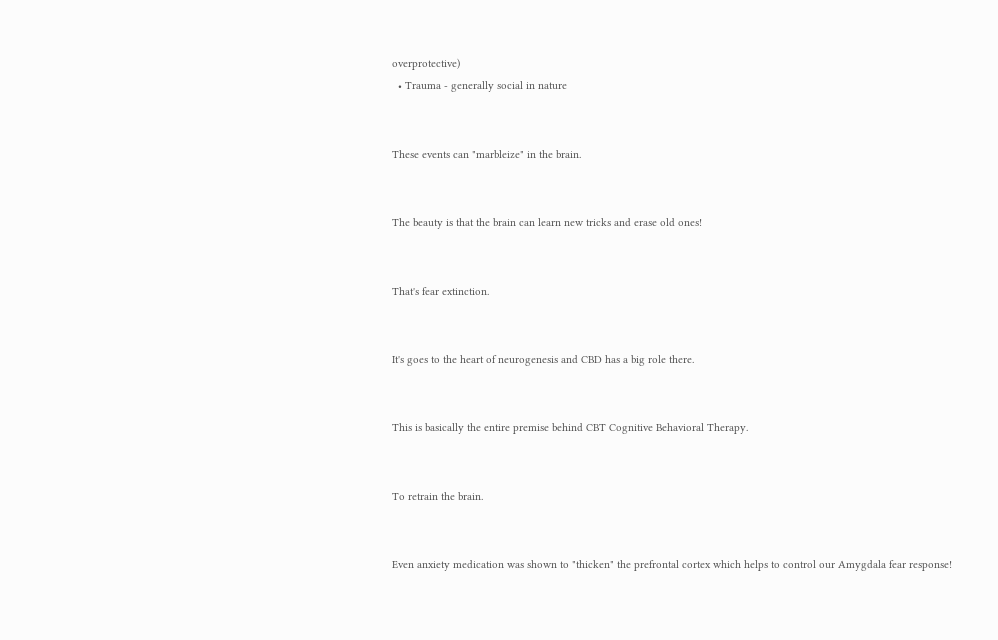overprotective)
  • Trauma - generally social in nature


These events can "marbleize" in the brain.


The beauty is that the brain can learn new tricks and erase old ones!


That's fear extinction.


It's goes to the heart of neurogenesis and CBD has a big role there.


This is basically the entire premise behind CBT Cognitive Behavioral Therapy.


To retrain the brain.


Even anxiety medication was shown to "thicken" the prefrontal cortex which helps to control our Amygdala fear response!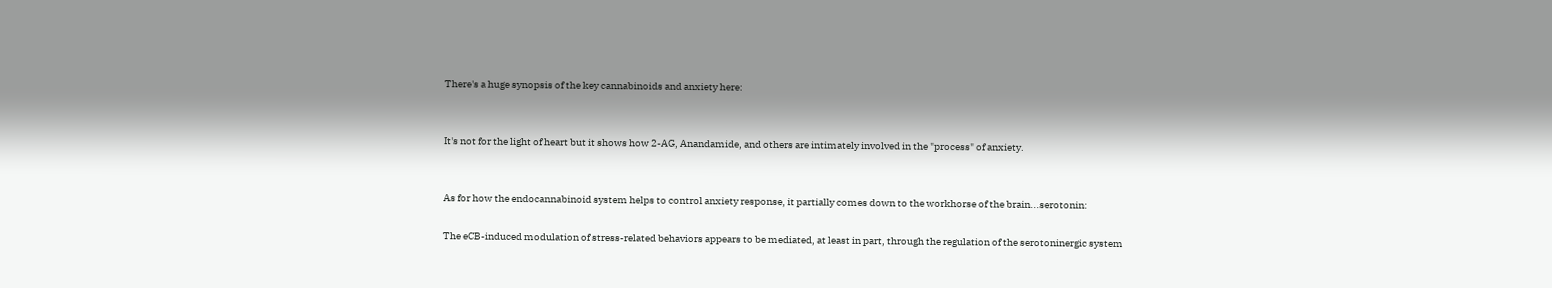There's a huge synopsis of the key cannabinoids and anxiety here:


It's not for the light of heart but it shows how 2-AG, Anandamide, and others are intimately involved in the "process" of anxiety.


As for how the endocannabinoid system helps to control anxiety response, it partially comes down to the workhorse of the brain...serotonin:

The eCB-induced modulation of stress-related behaviors appears to be mediated, at least in part, through the regulation of the serotoninergic system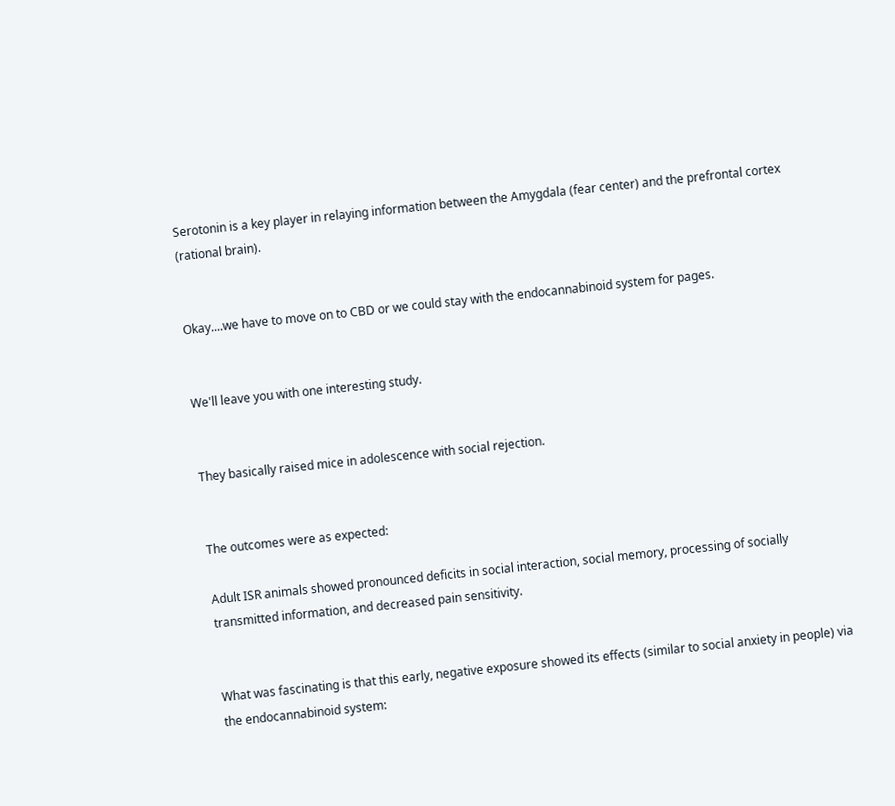Serotonin is a key player in relaying information between the Amygdala (fear center) and the prefrontal cortex (rational brain).


Okay....we have to move on to CBD or we could stay with the endocannabinoid system for pages.


We'll leave you with one interesting study.


They basically raised mice in adolescence with social rejection.


The outcomes were as expected:

Adult ISR animals showed pronounced deficits in social interaction, social memory, processing of socially transmitted information, and decreased pain sensitivity.


What was fascinating is that this early, negative exposure showed its effects (similar to social anxiety in people) via the endocannabinoid system: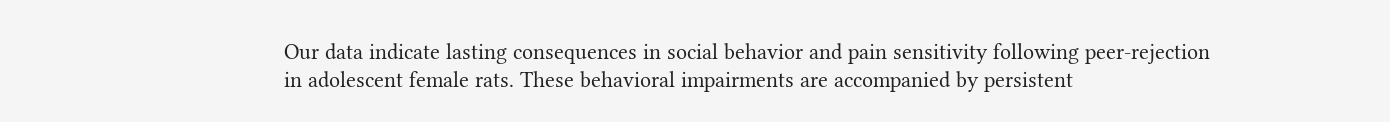Our data indicate lasting consequences in social behavior and pain sensitivity following peer-rejection in adolescent female rats. These behavioral impairments are accompanied by persistent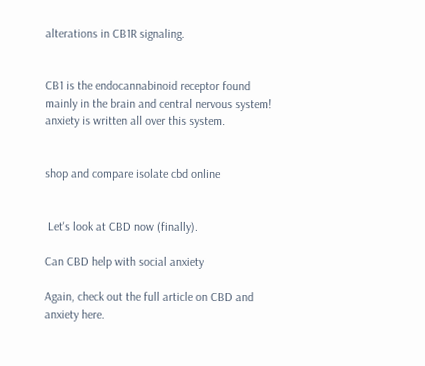alterations in CB1R signaling.


CB1 is the endocannabinoid receptor found mainly in the brain and central nervous system! anxiety is written all over this system.


shop and compare isolate cbd online


 Let's look at CBD now (finally).

Can CBD help with social anxiety

Again, check out the full article on CBD and anxiety here.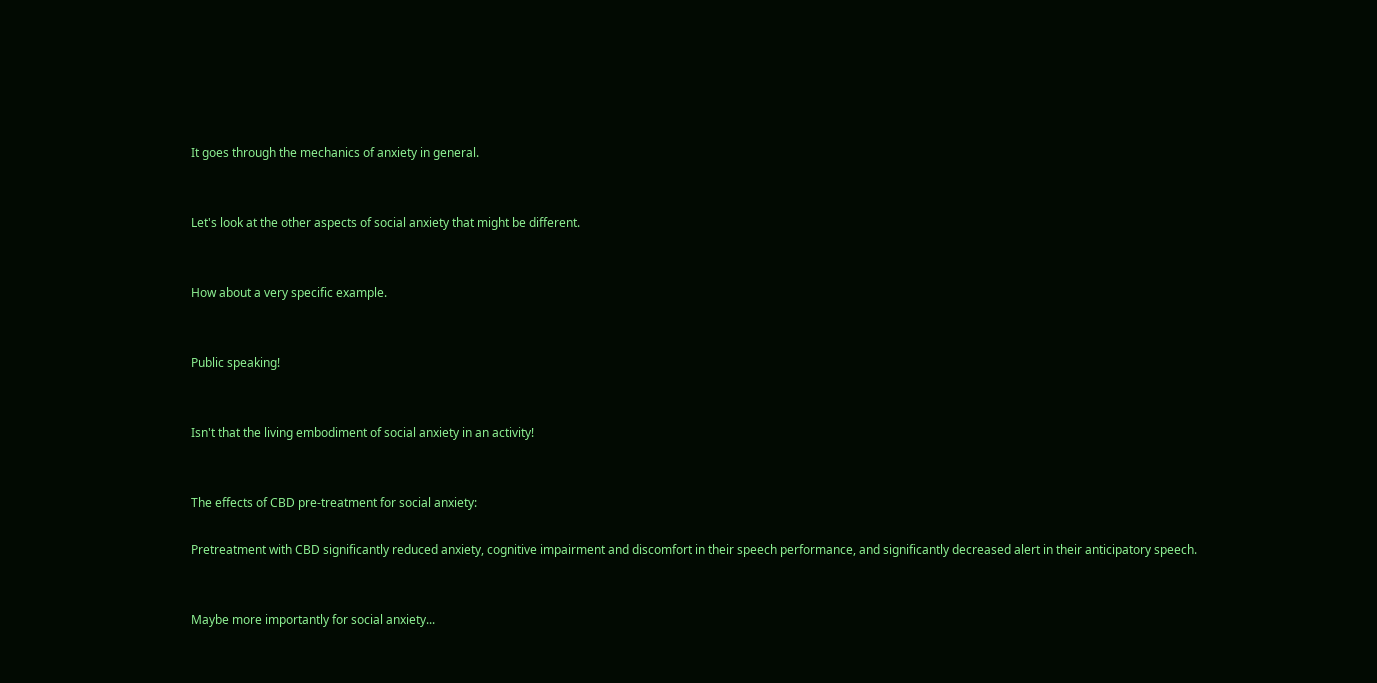It goes through the mechanics of anxiety in general.


Let's look at the other aspects of social anxiety that might be different.


How about a very specific example.


Public speaking!


Isn't that the living embodiment of social anxiety in an activity!


The effects of CBD pre-treatment for social anxiety:

Pretreatment with CBD significantly reduced anxiety, cognitive impairment and discomfort in their speech performance, and significantly decreased alert in their anticipatory speech.


Maybe more importantly for social anxiety...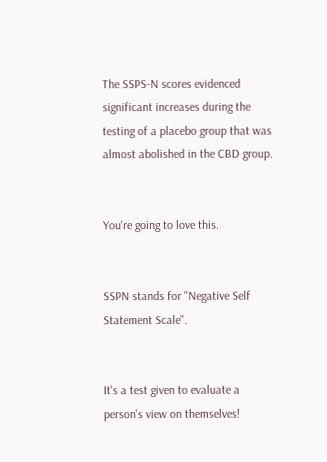The SSPS-N scores evidenced significant increases during the testing of a placebo group that was almost abolished in the CBD group.


You're going to love this.


SSPN stands for "Negative Self Statement Scale".


It's a test given to evaluate a person's view on themselves!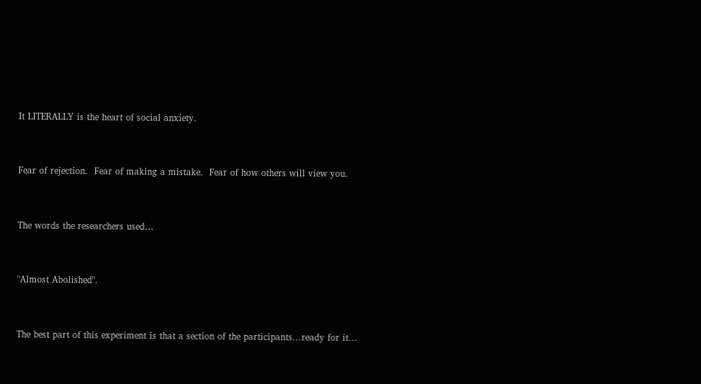It LITERALLY is the heart of social anxiety.


Fear of rejection.  Fear of making a mistake.  Fear of how others will view you.


The words the researchers used…


"Almost Abolished".


The best part of this experiment is that a section of the participants...ready for it...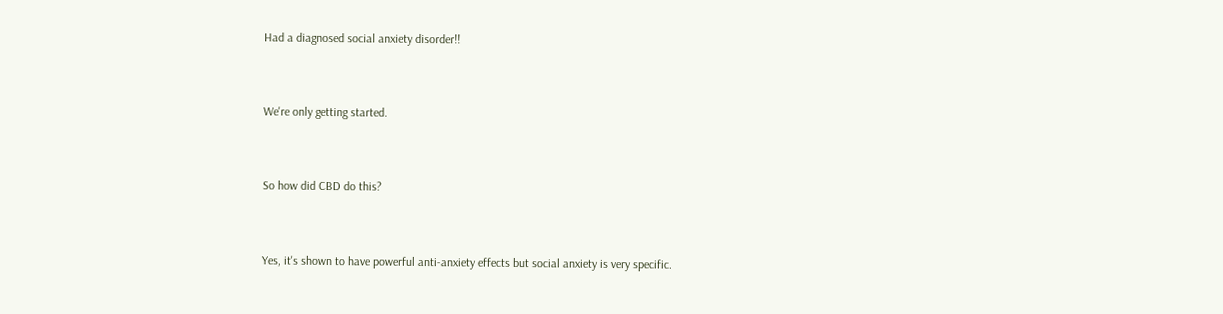Had a diagnosed social anxiety disorder!!


We're only getting started.


So how did CBD do this?


Yes, it's shown to have powerful anti-anxiety effects but social anxiety is very specific.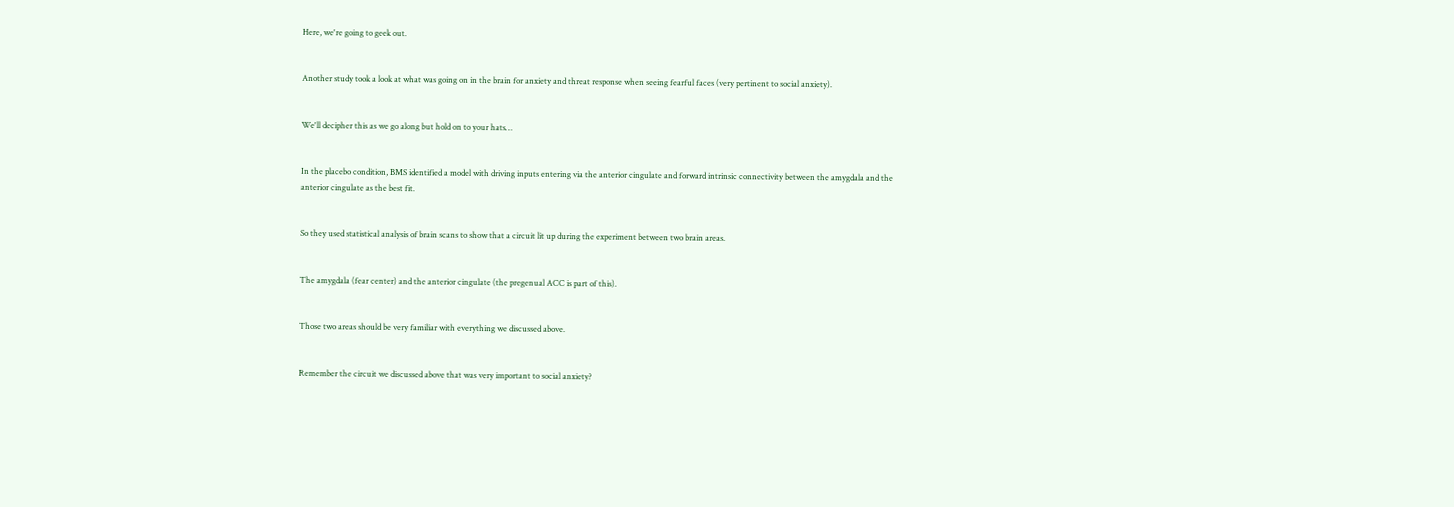Here, we're going to geek out.


Another study took a look at what was going on in the brain for anxiety and threat response when seeing fearful faces (very pertinent to social anxiety).


We'll decipher this as we go along but hold on to your hats…


In the placebo condition, BMS identified a model with driving inputs entering via the anterior cingulate and forward intrinsic connectivity between the amygdala and the anterior cingulate as the best fit.


So they used statistical analysis of brain scans to show that a circuit lit up during the experiment between two brain areas.


The amygdala (fear center) and the anterior cingulate (the pregenual ACC is part of this).


Those two areas should be very familiar with everything we discussed above.


Remember the circuit we discussed above that was very important to social anxiety?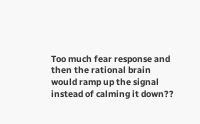Too much fear response and then the rational brain would ramp up the signal instead of calming it down??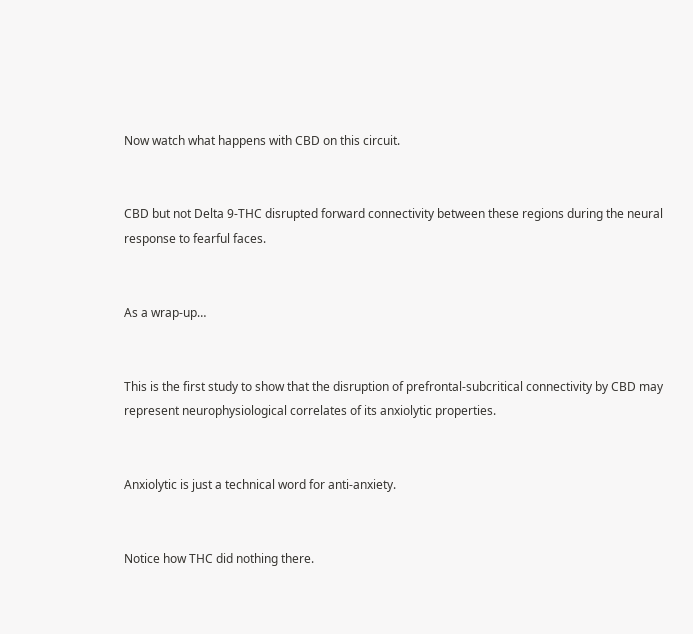Now watch what happens with CBD on this circuit.


CBD but not Delta 9-THC disrupted forward connectivity between these regions during the neural response to fearful faces.


As a wrap-up…


This is the first study to show that the disruption of prefrontal-subcritical connectivity by CBD may represent neurophysiological correlates of its anxiolytic properties.


Anxiolytic is just a technical word for anti-anxiety.


Notice how THC did nothing there.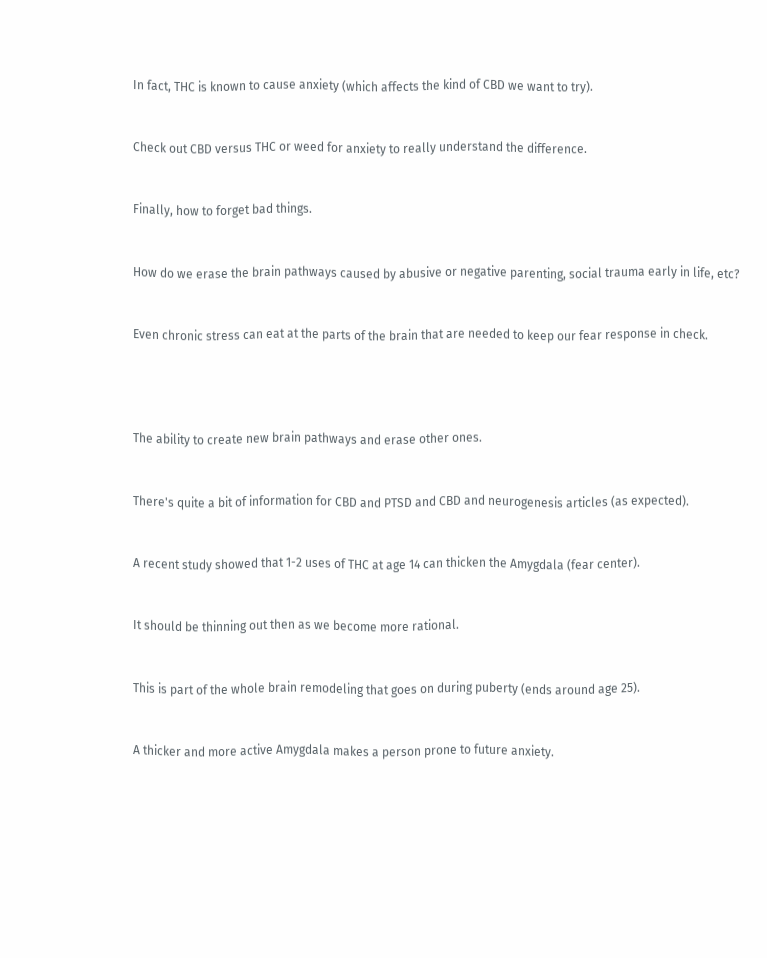In fact, THC is known to cause anxiety (which affects the kind of CBD we want to try).


Check out CBD versus THC or weed for anxiety to really understand the difference.


Finally, how to forget bad things.


How do we erase the brain pathways caused by abusive or negative parenting, social trauma early in life, etc?


Even chronic stress can eat at the parts of the brain that are needed to keep our fear response in check.




The ability to create new brain pathways and erase other ones.


There's quite a bit of information for CBD and PTSD and CBD and neurogenesis articles (as expected).


A recent study showed that 1-2 uses of THC at age 14 can thicken the Amygdala (fear center).


It should be thinning out then as we become more rational.


This is part of the whole brain remodeling that goes on during puberty (ends around age 25).


A thicker and more active Amygdala makes a person prone to future anxiety.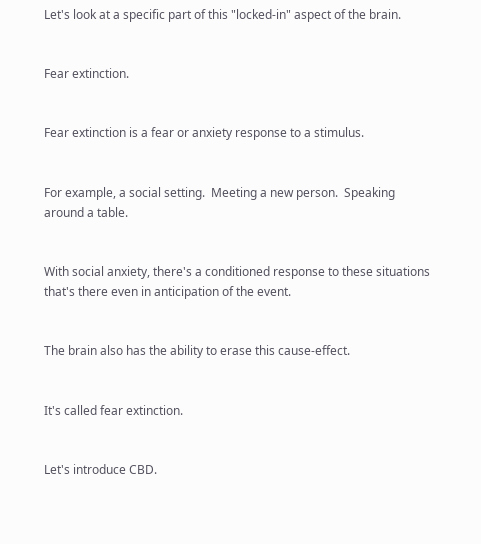Let's look at a specific part of this "locked-in" aspect of the brain.


Fear extinction.


Fear extinction is a fear or anxiety response to a stimulus.


For example, a social setting.  Meeting a new person.  Speaking around a table.


With social anxiety, there's a conditioned response to these situations that's there even in anticipation of the event.


The brain also has the ability to erase this cause-effect.


It's called fear extinction.


Let's introduce CBD.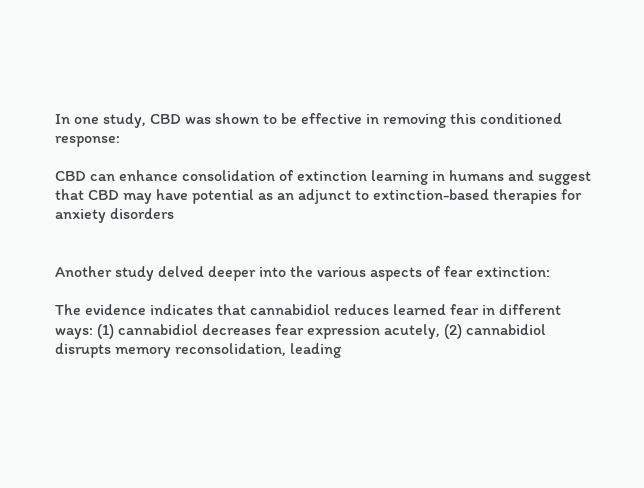In one study, CBD was shown to be effective in removing this conditioned response:

CBD can enhance consolidation of extinction learning in humans and suggest that CBD may have potential as an adjunct to extinction-based therapies for anxiety disorders


Another study delved deeper into the various aspects of fear extinction:

The evidence indicates that cannabidiol reduces learned fear in different ways: (1) cannabidiol decreases fear expression acutely, (2) cannabidiol disrupts memory reconsolidation, leading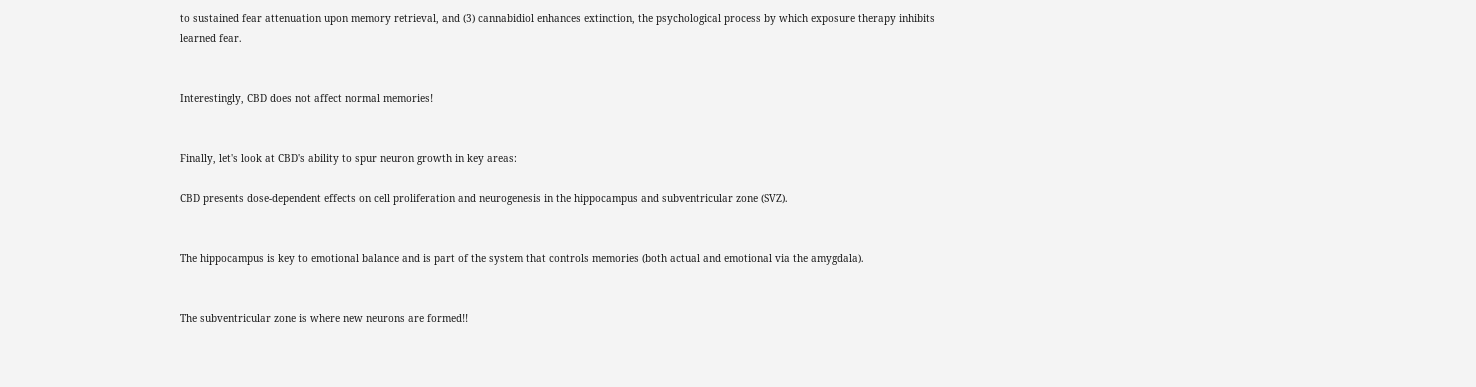to sustained fear attenuation upon memory retrieval, and (3) cannabidiol enhances extinction, the psychological process by which exposure therapy inhibits learned fear.


Interestingly, CBD does not affect normal memories!


Finally, let's look at CBD's ability to spur neuron growth in key areas:

CBD presents dose-dependent effects on cell proliferation and neurogenesis in the hippocampus and subventricular zone (SVZ).


The hippocampus is key to emotional balance and is part of the system that controls memories (both actual and emotional via the amygdala).


The subventricular zone is where new neurons are formed!!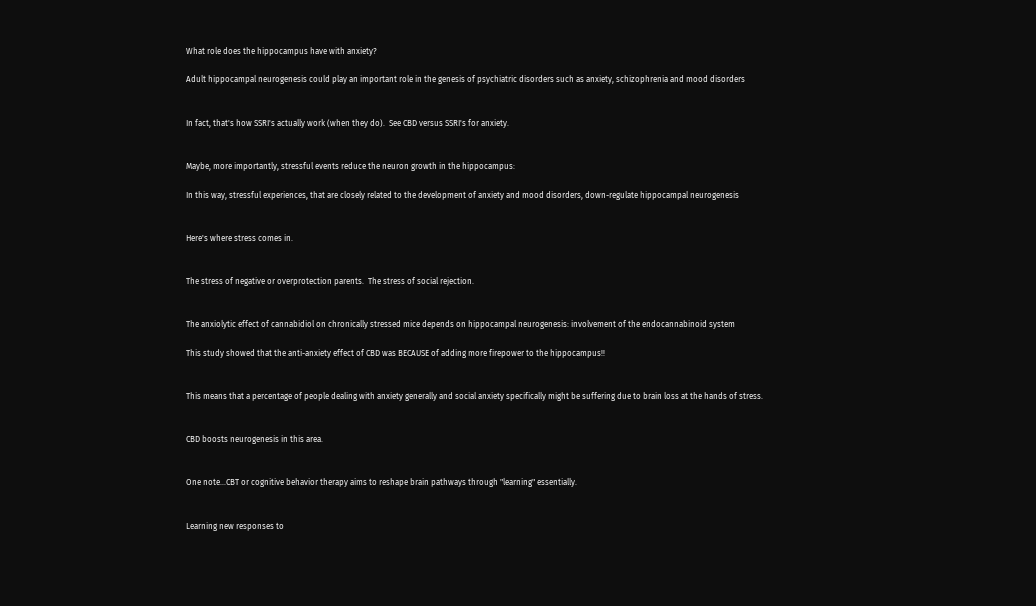What role does the hippocampus have with anxiety?

Adult hippocampal neurogenesis could play an important role in the genesis of psychiatric disorders such as anxiety, schizophrenia and mood disorders


In fact, that's how SSRI's actually work (when they do).  See CBD versus SSRI's for anxiety.


Maybe, more importantly, stressful events reduce the neuron growth in the hippocampus:

In this way, stressful experiences, that are closely related to the development of anxiety and mood disorders, down-regulate hippocampal neurogenesis


Here's where stress comes in.


The stress of negative or overprotection parents.  The stress of social rejection.


The anxiolytic effect of cannabidiol on chronically stressed mice depends on hippocampal neurogenesis: involvement of the endocannabinoid system

This study showed that the anti-anxiety effect of CBD was BECAUSE of adding more firepower to the hippocampus!!


This means that a percentage of people dealing with anxiety generally and social anxiety specifically might be suffering due to brain loss at the hands of stress.


CBD boosts neurogenesis in this area.


One note...CBT or cognitive behavior therapy aims to reshape brain pathways through "learning" essentially.


Learning new responses to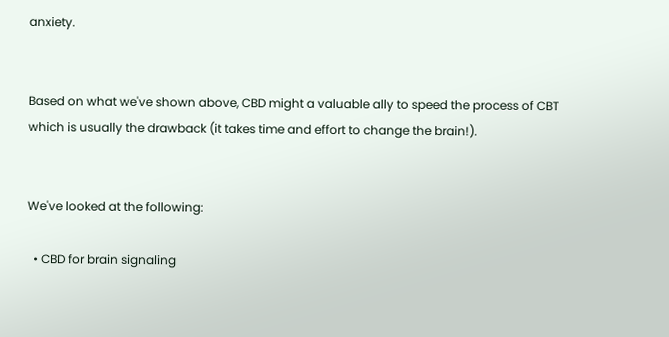anxiety.


Based on what we've shown above, CBD might a valuable ally to speed the process of CBT which is usually the drawback (it takes time and effort to change the brain!).


We've looked at the following:

  • CBD for brain signaling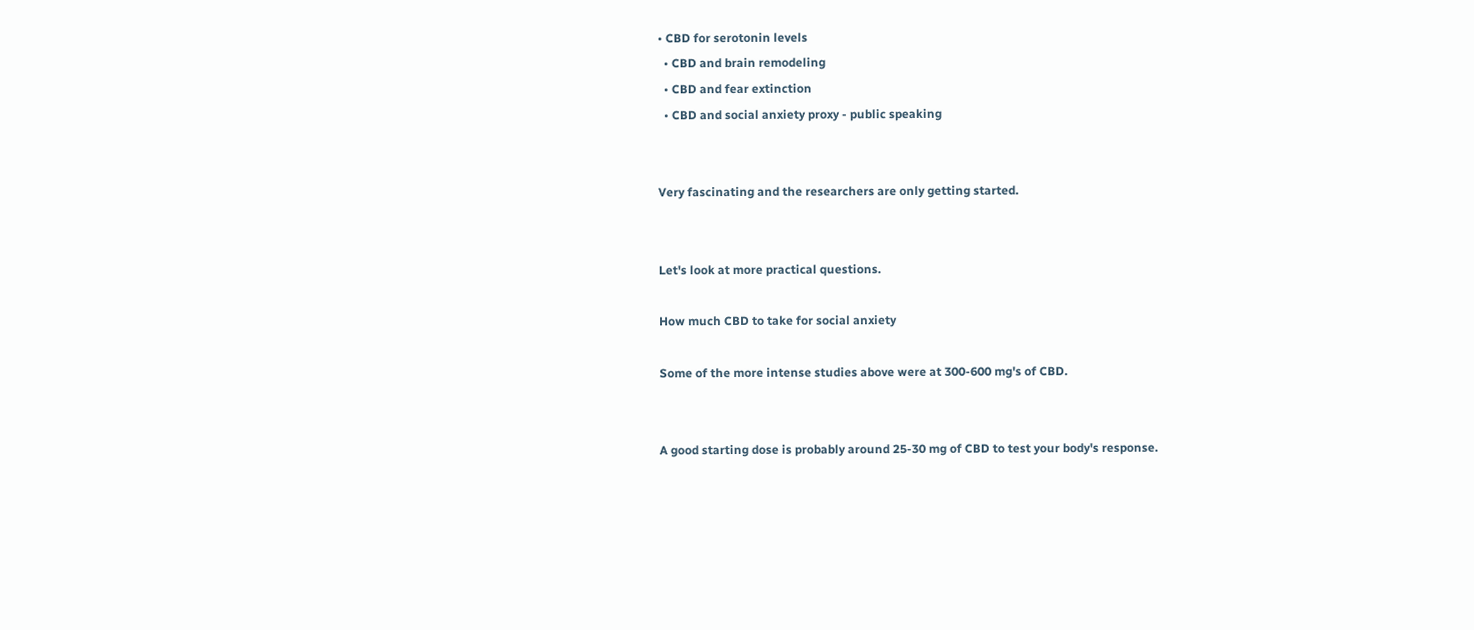• CBD for serotonin levels
  • CBD and brain remodeling
  • CBD and fear extinction
  • CBD and social anxiety proxy - public speaking


Very fascinating and the researchers are only getting started.


Let's look at more practical questions.

How much CBD to take for social anxiety

Some of the more intense studies above were at 300-600 mg's of CBD.


A good starting dose is probably around 25-30 mg of CBD to test your body's response.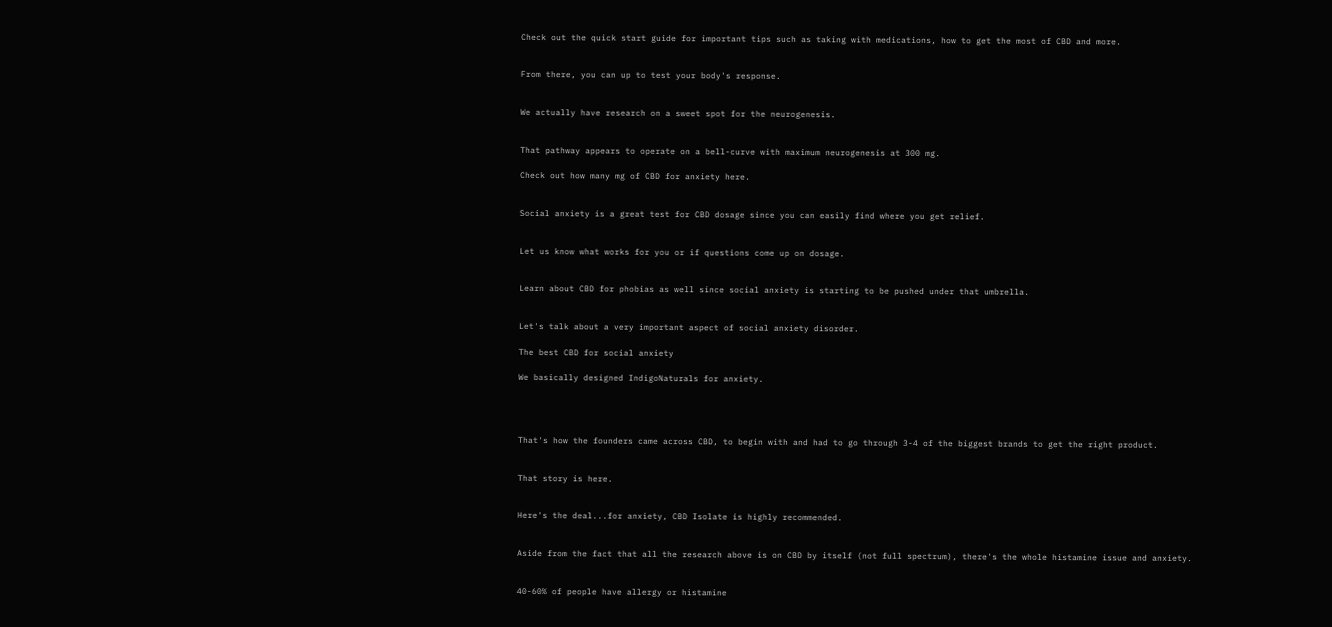Check out the quick start guide for important tips such as taking with medications, how to get the most of CBD and more.


From there, you can up to test your body's response.


We actually have research on a sweet spot for the neurogenesis.


That pathway appears to operate on a bell-curve with maximum neurogenesis at 300 mg.

Check out how many mg of CBD for anxiety here.


Social anxiety is a great test for CBD dosage since you can easily find where you get relief.


Let us know what works for you or if questions come up on dosage.


Learn about CBD for phobias as well since social anxiety is starting to be pushed under that umbrella.


Let's talk about a very important aspect of social anxiety disorder.

The best CBD for social anxiety

We basically designed IndigoNaturals for anxiety.




That's how the founders came across CBD, to begin with and had to go through 3-4 of the biggest brands to get the right product.


That story is here.


Here's the deal...for anxiety, CBD Isolate is highly recommended.


Aside from the fact that all the research above is on CBD by itself (not full spectrum), there's the whole histamine issue and anxiety.


40-60% of people have allergy or histamine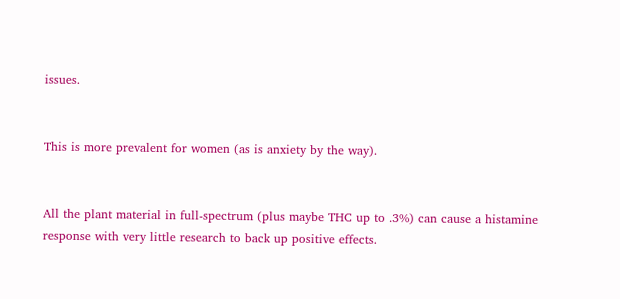issues.


This is more prevalent for women (as is anxiety by the way).


All the plant material in full-spectrum (plus maybe THC up to .3%) can cause a histamine response with very little research to back up positive effects.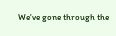We've gone through the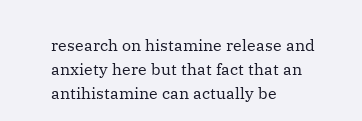research on histamine release and anxiety here but that fact that an antihistamine can actually be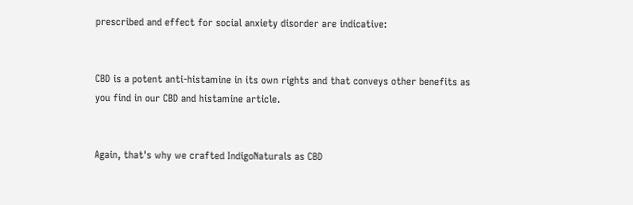prescribed and effect for social anxiety disorder are indicative:


CBD is a potent anti-histamine in its own rights and that conveys other benefits as you find in our CBD and histamine article.


Again, that's why we crafted IndigoNaturals as CBD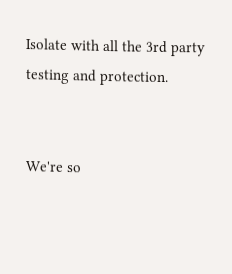Isolate with all the 3rd party testing and protection.


We're so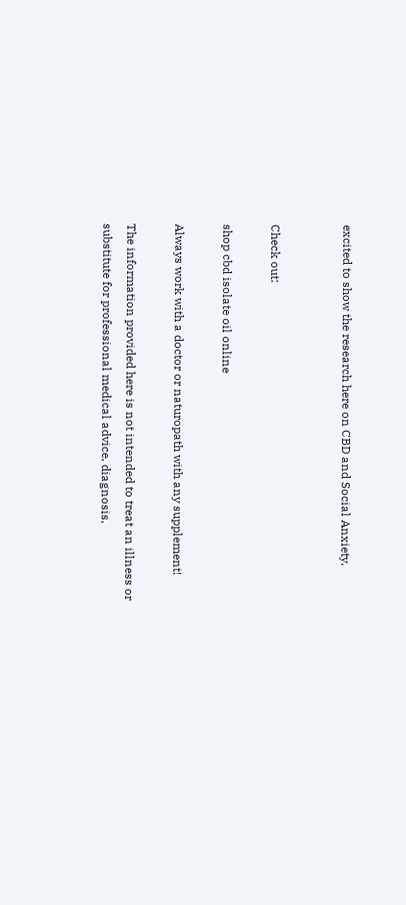excited to show the research here on CBD and Social Anxiety.


Check out:

shop cbd isolate oil online

Always work with a doctor or naturopath with any supplement!

The information provided here is not intended to treat an illness or substitute for professional medical advice, diagnosis,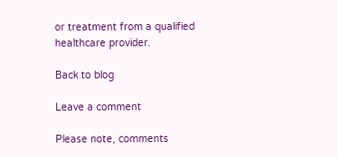or treatment from a qualified healthcare provider.

Back to blog

Leave a comment

Please note, comments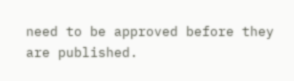need to be approved before they are published.